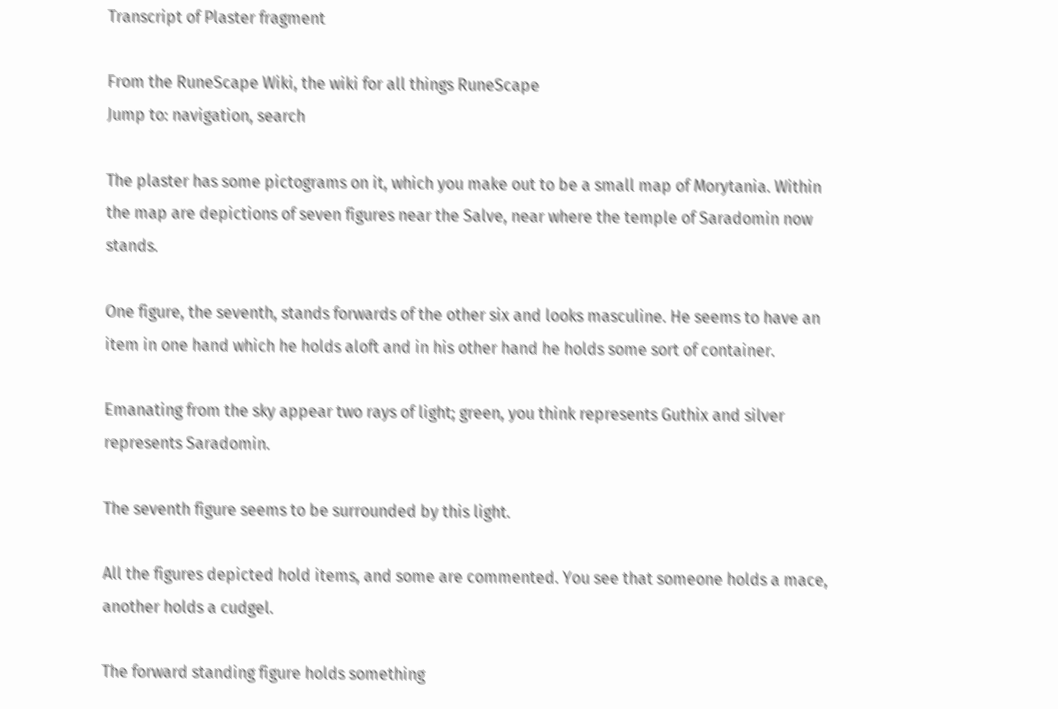Transcript of Plaster fragment

From the RuneScape Wiki, the wiki for all things RuneScape
Jump to: navigation, search

The plaster has some pictograms on it, which you make out to be a small map of Morytania. Within the map are depictions of seven figures near the Salve, near where the temple of Saradomin now stands.

One figure, the seventh, stands forwards of the other six and looks masculine. He seems to have an item in one hand which he holds aloft and in his other hand he holds some sort of container.

Emanating from the sky appear two rays of light; green, you think represents Guthix and silver represents Saradomin.

The seventh figure seems to be surrounded by this light.

All the figures depicted hold items, and some are commented. You see that someone holds a mace, another holds a cudgel.

The forward standing figure holds something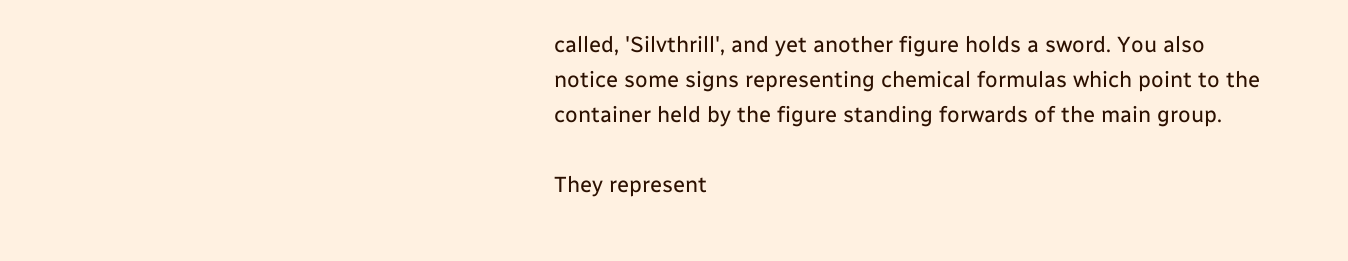called, 'Silvthrill', and yet another figure holds a sword. You also notice some signs representing chemical formulas which point to the container held by the figure standing forwards of the main group.

They represent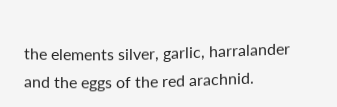the elements silver, garlic, harralander and the eggs of the red arachnid.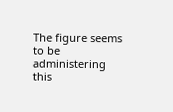The figure seems to be administering this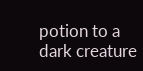potion to a dark creature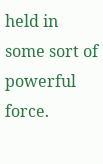held in some sort of powerful force.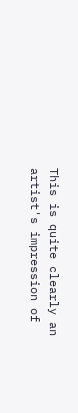This is quite clearly an artist's impression of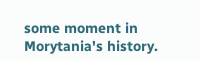some moment in Morytania's history.